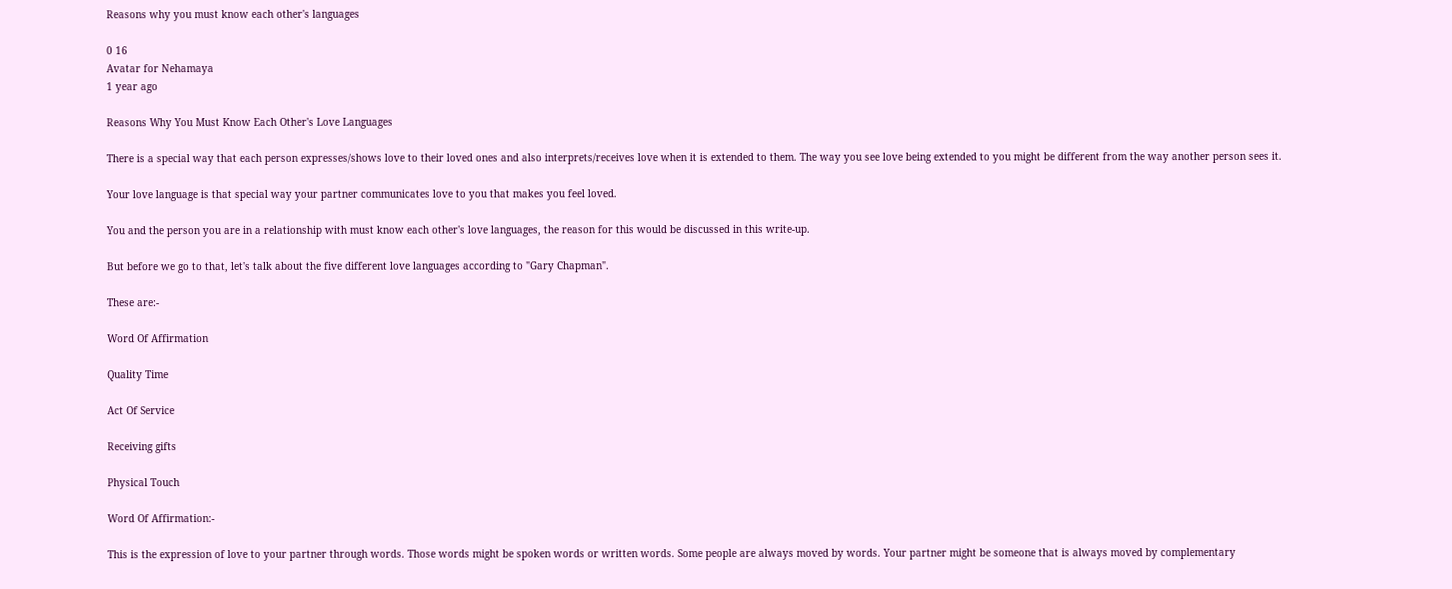Reasons why you must know each other's languages

0 16
Avatar for Nehamaya
1 year ago

Reasons Why You Must Know Each Other's Love Languages

There is a special way that each person expresses/shows love to their loved ones and also interprets/receives love when it is extended to them. The way you see love being extended to you might be different from the way another person sees it.

Your love language is that special way your partner communicates love to you that makes you feel loved.

You and the person you are in a relationship with must know each other's love languages, the reason for this would be discussed in this write-up.

But before we go to that, let's talk about the five different love languages according to "Gary Chapman".

These are:-

Word Of Affirmation

Quality Time

Act Of Service

Receiving gifts

Physical Touch

Word Of Affirmation:-

This is the expression of love to your partner through words. Those words might be spoken words or written words. Some people are always moved by words. Your partner might be someone that is always moved by complementary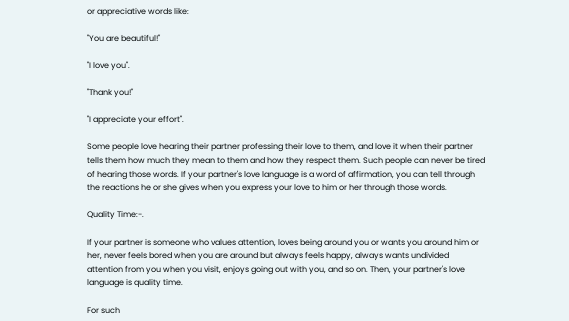or appreciative words like:

"You are beautiful!"

"I love you".

"Thank you!"

"I appreciate your effort".

Some people love hearing their partner professing their love to them, and love it when their partner tells them how much they mean to them and how they respect them. Such people can never be tired of hearing those words. If your partner's love language is a word of affirmation, you can tell through the reactions he or she gives when you express your love to him or her through those words.

Quality Time:-.

If your partner is someone who values attention, loves being around you or wants you around him or her, never feels bored when you are around but always feels happy, always wants undivided attention from you when you visit, enjoys going out with you, and so on. Then, your partner's love language is quality time.

For such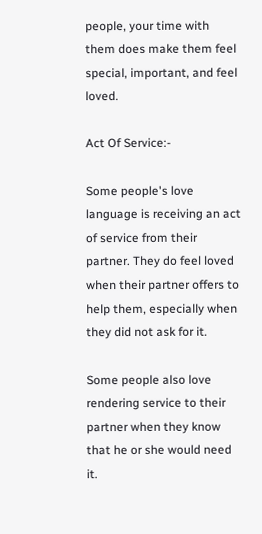people, your time with them does make them feel special, important, and feel loved.

Act Of Service:-

Some people's love language is receiving an act of service from their partner. They do feel loved when their partner offers to help them, especially when they did not ask for it.

Some people also love rendering service to their partner when they know that he or she would need it.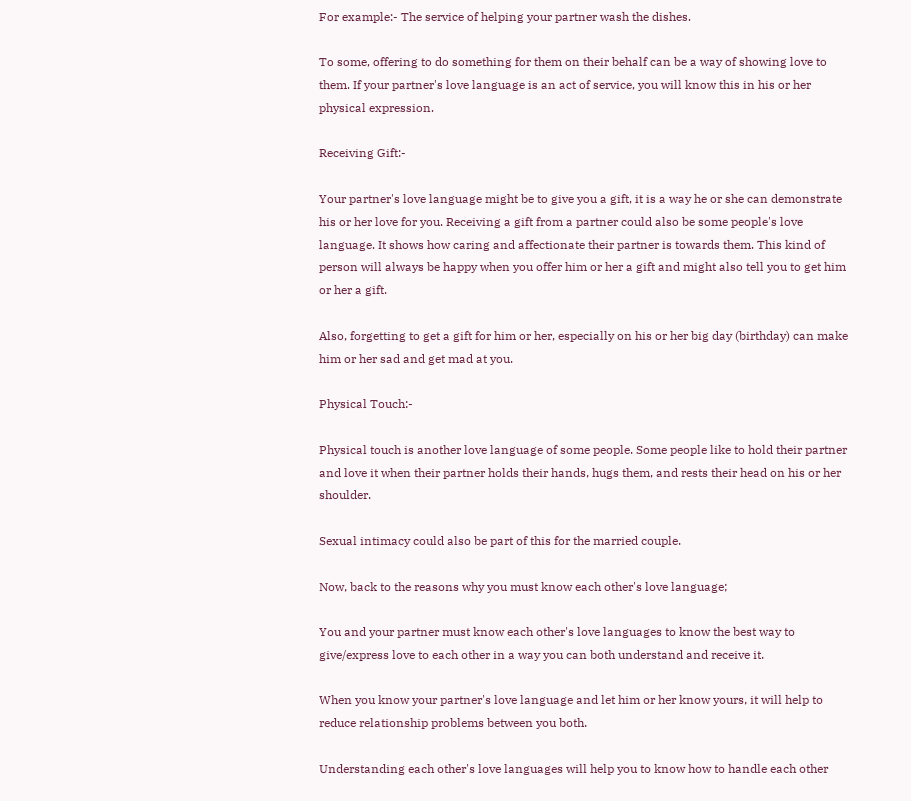For example:- The service of helping your partner wash the dishes.

To some, offering to do something for them on their behalf can be a way of showing love to them. If your partner's love language is an act of service, you will know this in his or her physical expression.

Receiving Gift:-

Your partner's love language might be to give you a gift, it is a way he or she can demonstrate his or her love for you. Receiving a gift from a partner could also be some people's love language. It shows how caring and affectionate their partner is towards them. This kind of person will always be happy when you offer him or her a gift and might also tell you to get him or her a gift.

Also, forgetting to get a gift for him or her, especially on his or her big day (birthday) can make him or her sad and get mad at you.

Physical Touch:-

Physical touch is another love language of some people. Some people like to hold their partner and love it when their partner holds their hands, hugs them, and rests their head on his or her shoulder.

Sexual intimacy could also be part of this for the married couple.

Now, back to the reasons why you must know each other's love language;

You and your partner must know each other's love languages to know the best way to give/express love to each other in a way you can both understand and receive it.

When you know your partner's love language and let him or her know yours, it will help to reduce relationship problems between you both.

Understanding each other's love languages will help you to know how to handle each other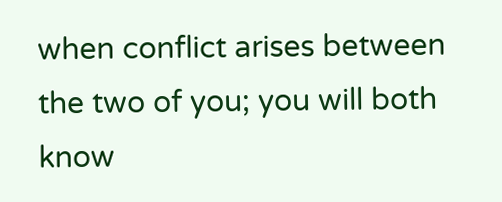when conflict arises between the two of you; you will both know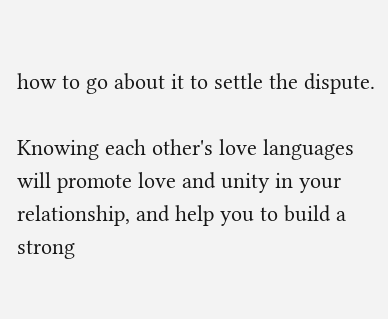how to go about it to settle the dispute.

Knowing each other's love languages will promote love and unity in your relationship, and help you to build a strong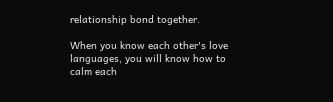relationship bond together.

When you know each other's love languages, you will know how to calm each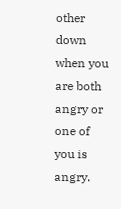other down when you are both angry or one of you is angry.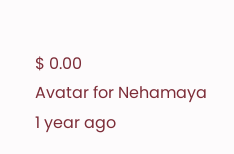$ 0.00
Avatar for Nehamaya
1 year ago